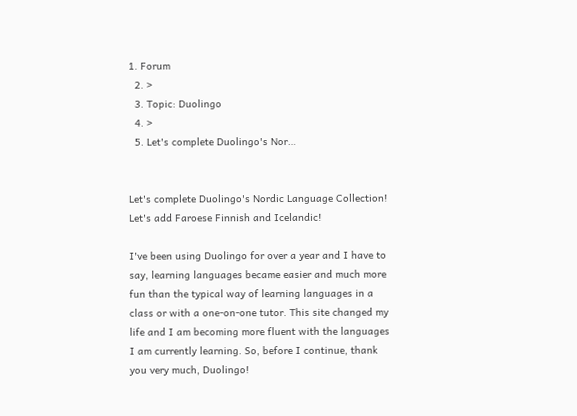1. Forum
  2. >
  3. Topic: Duolingo
  4. >
  5. Let's complete Duolingo's Nor…


Let's complete Duolingo's Nordic Language Collection! Let's add Faroese Finnish and Icelandic!

I've been using Duolingo for over a year and I have to say, learning languages became easier and much more fun than the typical way of learning languages in a class or with a one-on-one tutor. This site changed my life and I am becoming more fluent with the languages I am currently learning. So, before I continue, thank you very much, Duolingo!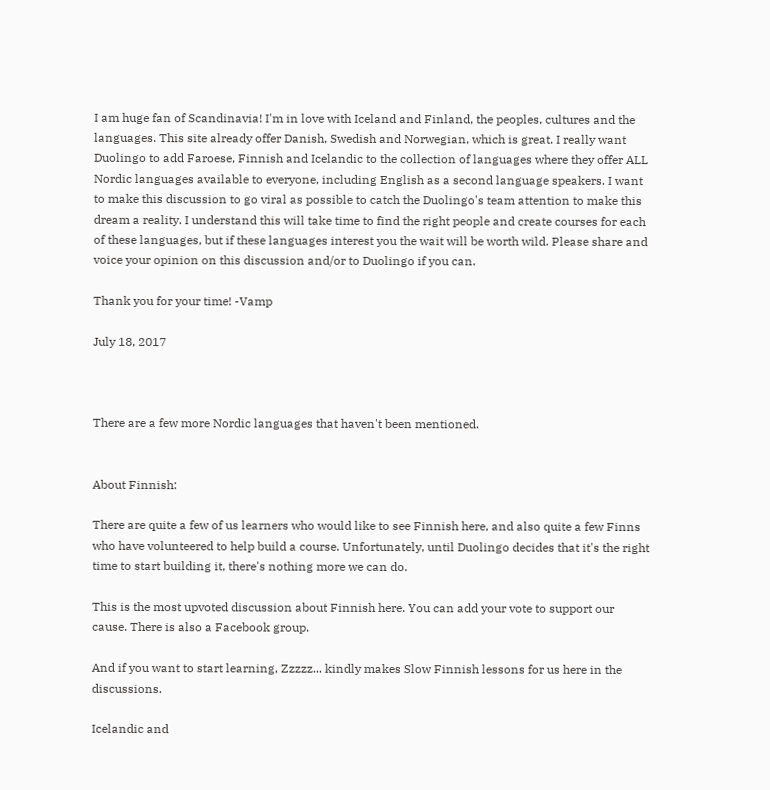I am huge fan of Scandinavia! I'm in love with Iceland and Finland, the peoples, cultures and the languages. This site already offer Danish, Swedish and Norwegian, which is great. I really want Duolingo to add Faroese, Finnish and Icelandic to the collection of languages where they offer ALL Nordic languages available to everyone, including English as a second language speakers. I want to make this discussion to go viral as possible to catch the Duolingo's team attention to make this dream a reality. I understand this will take time to find the right people and create courses for each of these languages, but if these languages interest you the wait will be worth wild. Please share and voice your opinion on this discussion and/or to Duolingo if you can.

Thank you for your time! -Vamp

July 18, 2017



There are a few more Nordic languages that haven't been mentioned.


About Finnish:

There are quite a few of us learners who would like to see Finnish here, and also quite a few Finns who have volunteered to help build a course. Unfortunately, until Duolingo decides that it's the right time to start building it, there's nothing more we can do.

This is the most upvoted discussion about Finnish here. You can add your vote to support our cause. There is also a Facebook group.

And if you want to start learning, Zzzzz... kindly makes Slow Finnish lessons for us here in the discussions.

Icelandic and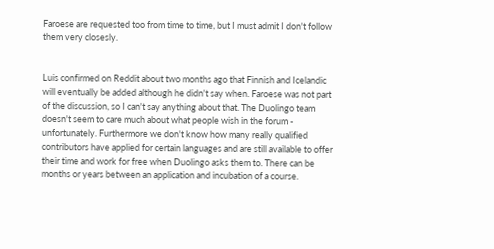Faroese are requested too from time to time, but I must admit I don't follow them very closesly.


Luis confirmed on Reddit about two months ago that Finnish and Icelandic will eventually be added although he didn't say when. Faroese was not part of the discussion, so I can't say anything about that. The Duolingo team doesn't seem to care much about what people wish in the forum - unfortunately. Furthermore we don't know how many really qualified contributors have applied for certain languages and are still available to offer their time and work for free when Duolingo asks them to. There can be months or years between an application and incubation of a course.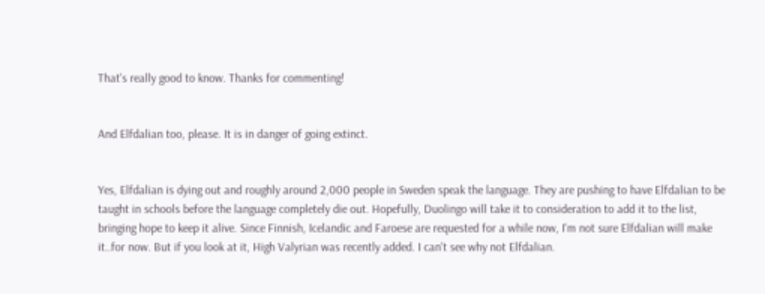That's really good to know. Thanks for commenting!


And Elfdalian too, please. It is in danger of going extinct.


Yes, Elfdalian is dying out and roughly around 2,000 people in Sweden speak the language. They are pushing to have Elfdalian to be taught in schools before the language completely die out. Hopefully, Duolingo will take it to consideration to add it to the list, bringing hope to keep it alive. Since Finnish, Icelandic and Faroese are requested for a while now, I'm not sure Elfdalian will make it..for now. But if you look at it, High Valyrian was recently added. I can't see why not Elfdalian.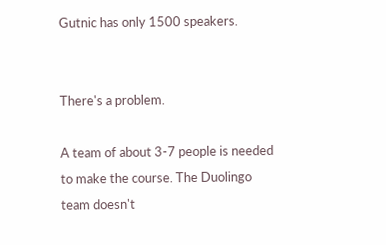Gutnic has only 1500 speakers.


There's a problem.

A team of about 3-7 people is needed to make the course. The Duolingo team doesn't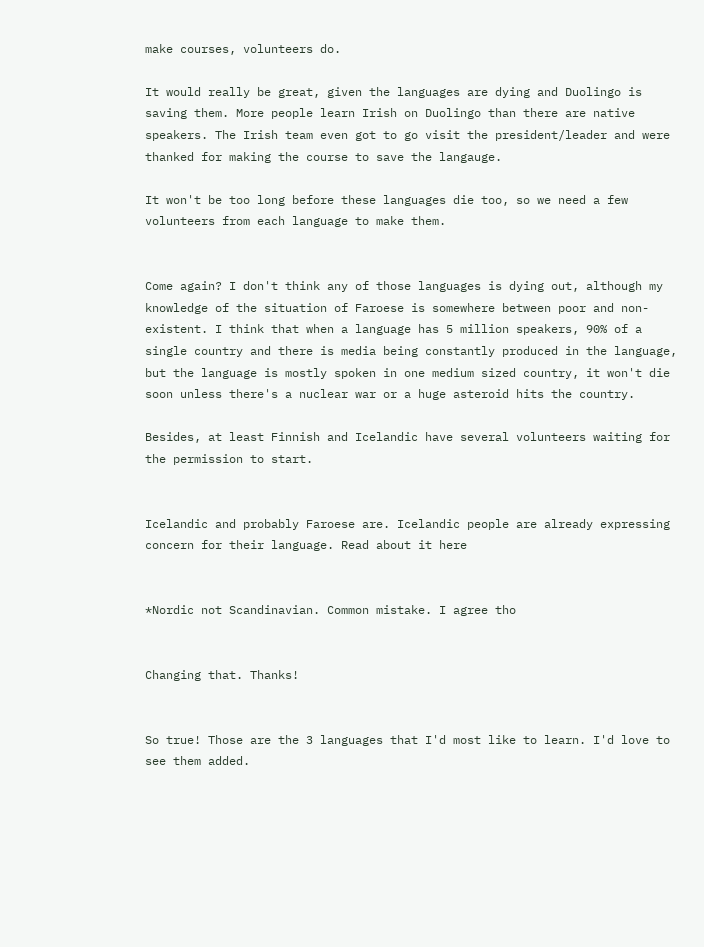make courses, volunteers do.

It would really be great, given the languages are dying and Duolingo is saving them. More people learn Irish on Duolingo than there are native speakers. The Irish team even got to go visit the president/leader and were thanked for making the course to save the langauge.

It won't be too long before these languages die too, so we need a few volunteers from each language to make them.


Come again? I don't think any of those languages is dying out, although my knowledge of the situation of Faroese is somewhere between poor and non-existent. I think that when a language has 5 million speakers, 90% of a single country and there is media being constantly produced in the language, but the language is mostly spoken in one medium sized country, it won't die soon unless there's a nuclear war or a huge asteroid hits the country.

Besides, at least Finnish and Icelandic have several volunteers waiting for the permission to start.


Icelandic and probably Faroese are. Icelandic people are already expressing concern for their language. Read about it here


*Nordic not Scandinavian. Common mistake. I agree tho


Changing that. Thanks!


So true! Those are the 3 languages that I'd most like to learn. I'd love to see them added.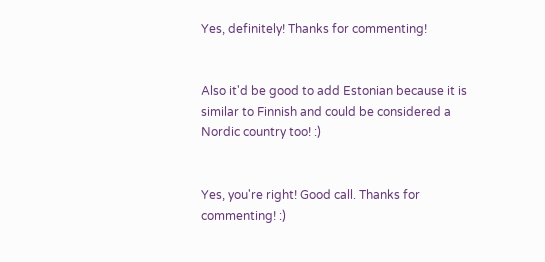Yes, definitely! Thanks for commenting!


Also it'd be good to add Estonian because it is similar to Finnish and could be considered a Nordic country too! :)


Yes, you're right! Good call. Thanks for commenting! :)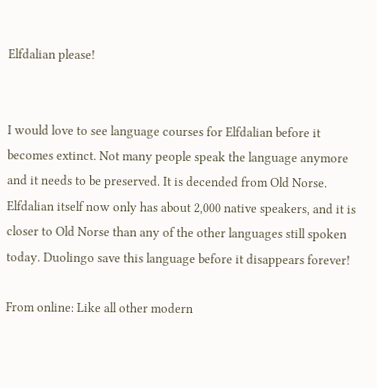Elfdalian please!


I would love to see language courses for Elfdalian before it becomes extinct. Not many people speak the language anymore and it needs to be preserved. It is decended from Old Norse. Elfdalian itself now only has about 2,000 native speakers, and it is closer to Old Norse than any of the other languages still spoken today. Duolingo save this language before it disappears forever!

From online: Like all other modern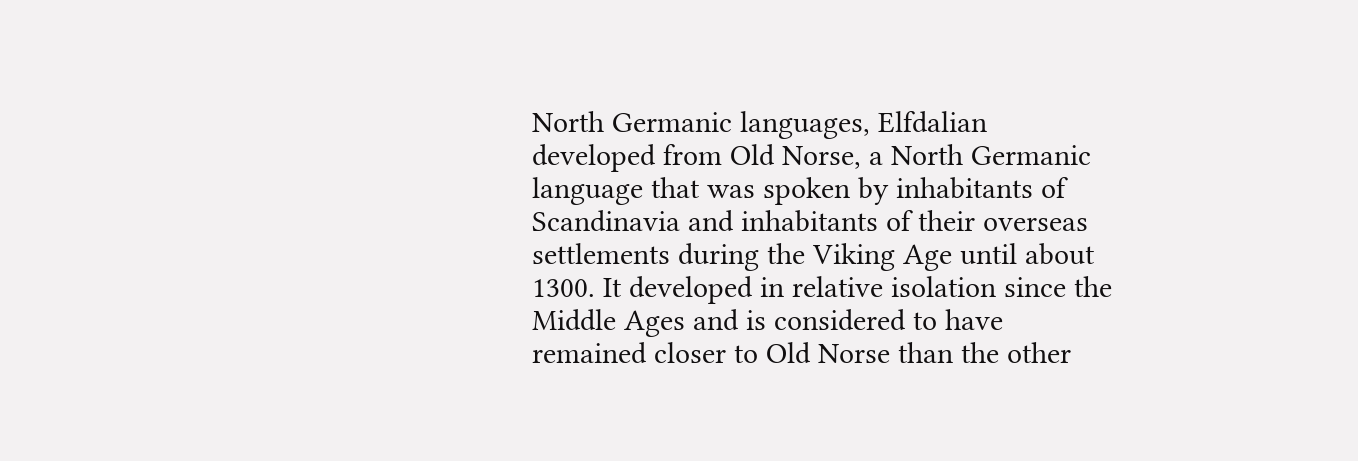North Germanic languages, Elfdalian developed from Old Norse, a North Germanic language that was spoken by inhabitants of Scandinavia and inhabitants of their overseas settlements during the Viking Age until about 1300. It developed in relative isolation since the Middle Ages and is considered to have remained closer to Old Norse than the other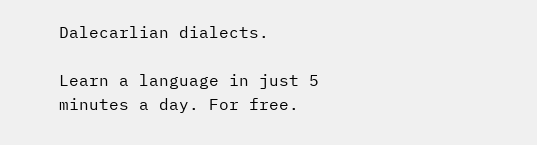Dalecarlian dialects.

Learn a language in just 5 minutes a day. For free.